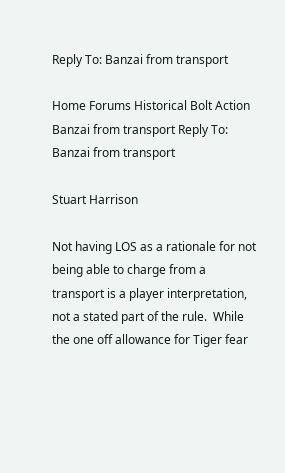Reply To: Banzai from transport

Home Forums Historical Bolt Action Banzai from transport Reply To: Banzai from transport

Stuart Harrison

Not having LOS as a rationale for not being able to charge from a transport is a player interpretation, not a stated part of the rule.  While the one off allowance for Tiger fear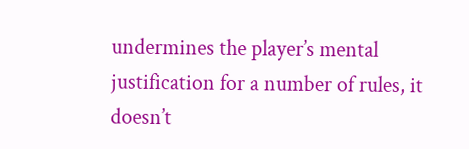undermines the player’s mental justification for a number of rules, it doesn’t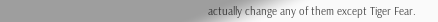actually change any of them except Tiger Fear.